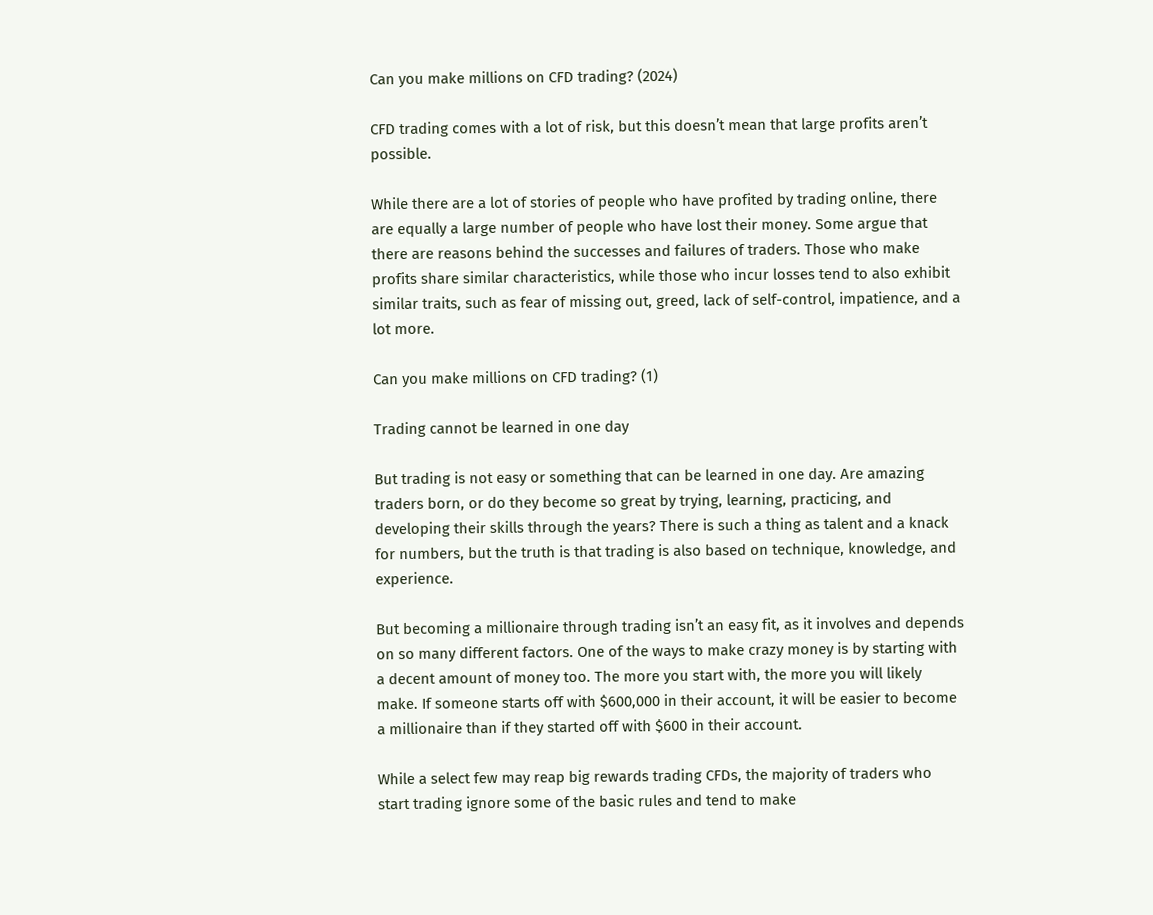Can you make millions on CFD trading? (2024)

CFD trading comes with a lot of risk, but this doesn’t mean that large profits aren’t possible.

While there are a lot of stories of people who have profited by trading online, there are equally a large number of people who have lost their money. Some argue that there are reasons behind the successes and failures of traders. Those who make profits share similar characteristics, while those who incur losses tend to also exhibit similar traits, such as fear of missing out, greed, lack of self-control, impatience, and a lot more.

Can you make millions on CFD trading? (1)

Trading cannot be learned in one day

But trading is not easy or something that can be learned in one day. Are amazing traders born, or do they become so great by trying, learning, practicing, and developing their skills through the years? There is such a thing as talent and a knack for numbers, but the truth is that trading is also based on technique, knowledge, and experience.

But becoming a millionaire through trading isn’t an easy fit, as it involves and depends on so many different factors. One of the ways to make crazy money is by starting with a decent amount of money too. The more you start with, the more you will likely make. If someone starts off with $600,000 in their account, it will be easier to become a millionaire than if they started off with $600 in their account.

While a select few may reap big rewards trading CFDs, the majority of traders who start trading ignore some of the basic rules and tend to make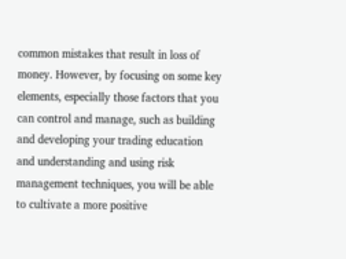common mistakes that result in loss of money. However, by focusing on some key elements, especially those factors that you can control and manage, such as building and developing your trading education and understanding and using risk management techniques, you will be able to cultivate a more positive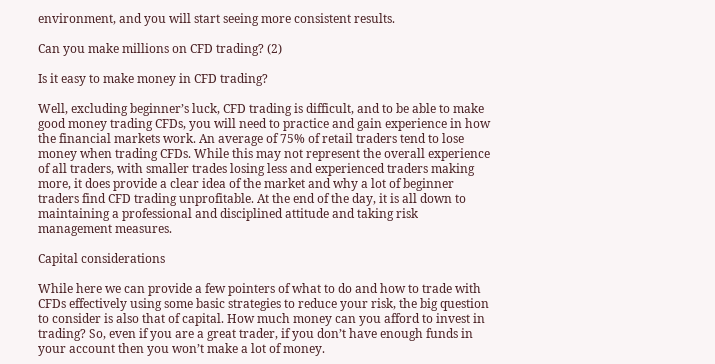environment, and you will start seeing more consistent results.

Can you make millions on CFD trading? (2)

Is it easy to make money in CFD trading?

Well, excluding beginner’s luck, CFD trading is difficult, and to be able to make good money trading CFDs, you will need to practice and gain experience in how the financial markets work. An average of 75% of retail traders tend to lose money when trading CFDs. While this may not represent the overall experience of all traders, with smaller trades losing less and experienced traders making more, it does provide a clear idea of the market and why a lot of beginner traders find CFD trading unprofitable. At the end of the day, it is all down to maintaining a professional and disciplined attitude and taking risk management measures.

Capital considerations

While here we can provide a few pointers of what to do and how to trade with CFDs effectively using some basic strategies to reduce your risk, the big question to consider is also that of capital. How much money can you afford to invest in trading? So, even if you are a great trader, if you don’t have enough funds in your account then you won’t make a lot of money.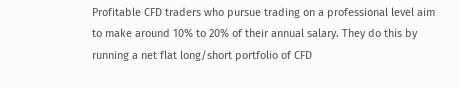Profitable CFD traders who pursue trading on a professional level aim to make around 10% to 20% of their annual salary. They do this by running a net flat long/short portfolio of CFD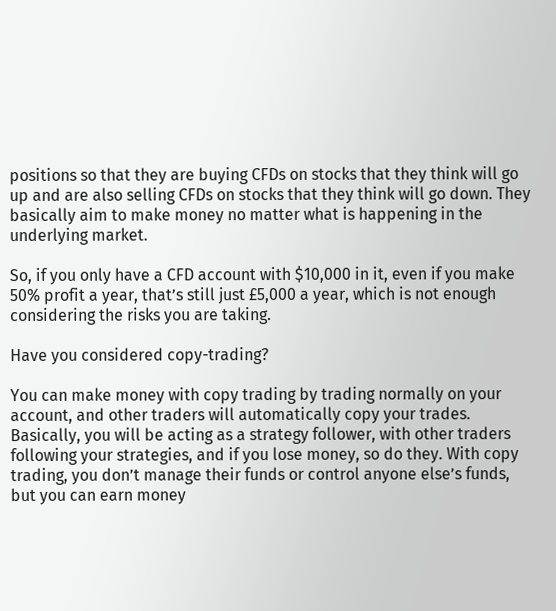positions so that they are buying CFDs on stocks that they think will go up and are also selling CFDs on stocks that they think will go down. They basically aim to make money no matter what is happening in the underlying market.

So, if you only have a CFD account with $10,000 in it, even if you make 50% profit a year, that’s still just £5,000 a year, which is not enough considering the risks you are taking.

Have you considered copy-trading?

You can make money with copy trading by trading normally on your account, and other traders will automatically copy your trades. Basically, you will be acting as a strategy follower, with other traders following your strategies, and if you lose money, so do they. With copy trading, you don’t manage their funds or control anyone else’s funds, but you can earn money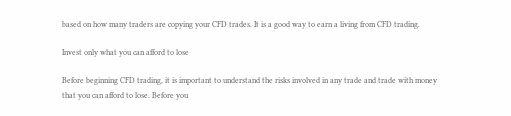based on how many traders are copying your CFD trades. It is a good way to earn a living from CFD trading.

Invest only what you can afford to lose

Before beginning CFD trading, it is important to understand the risks involved in any trade and trade with money that you can afford to lose. Before you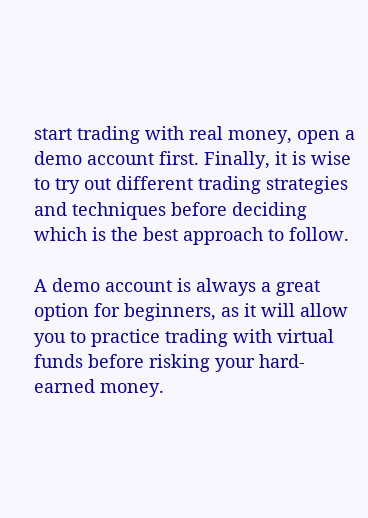start trading with real money, open a demo account first. Finally, it is wise to try out different trading strategies and techniques before deciding which is the best approach to follow.

A demo account is always a great option for beginners, as it will allow you to practice trading with virtual funds before risking your hard-earned money.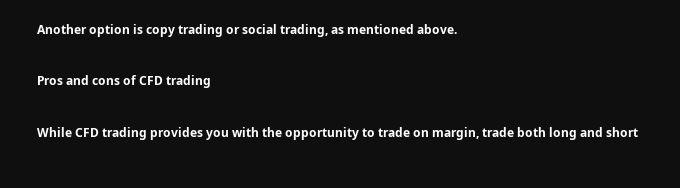Another option is copy trading or social trading, as mentioned above.

Pros and cons of CFD trading

While CFD trading provides you with the opportunity to trade on margin, trade both long and short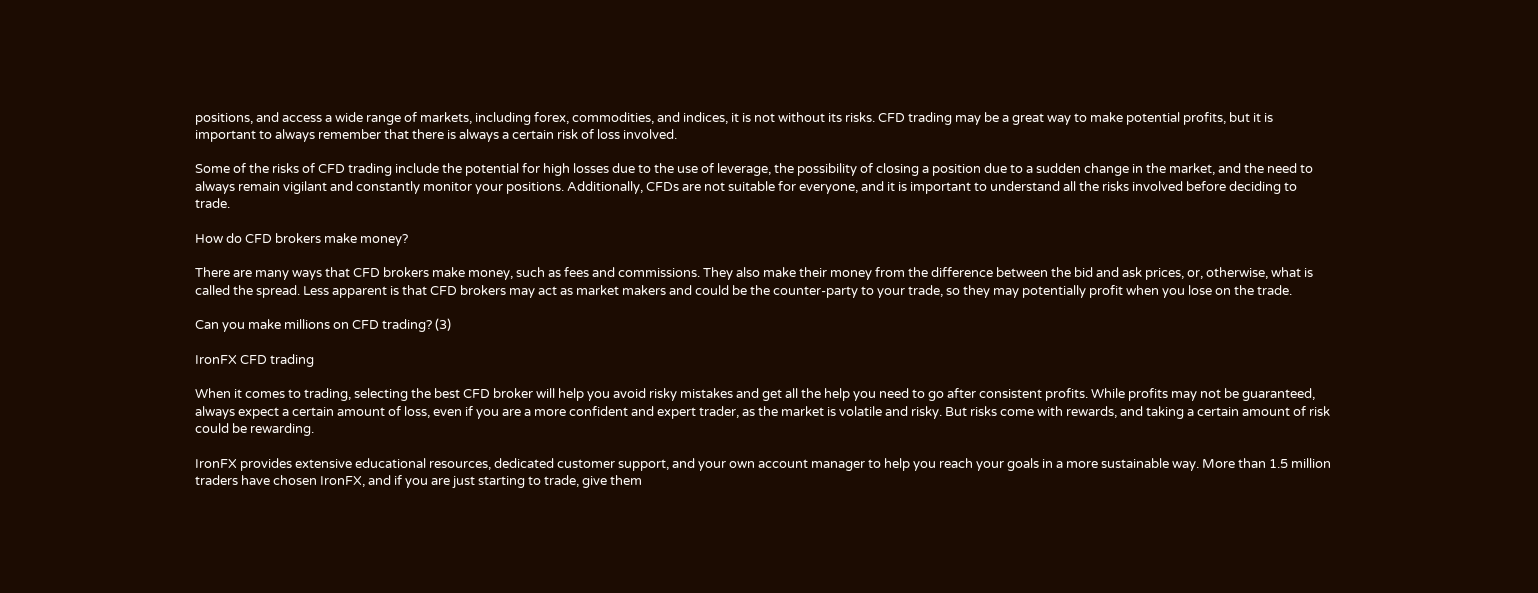positions, and access a wide range of markets, including forex, commodities, and indices, it is not without its risks. CFD trading may be a great way to make potential profits, but it is important to always remember that there is always a certain risk of loss involved.

Some of the risks of CFD trading include the potential for high losses due to the use of leverage, the possibility of closing a position due to a sudden change in the market, and the need to always remain vigilant and constantly monitor your positions. Additionally, CFDs are not suitable for everyone, and it is important to understand all the risks involved before deciding to trade.

How do CFD brokers make money?

There are many ways that CFD brokers make money, such as fees and commissions. They also make their money from the difference between the bid and ask prices, or, otherwise, what is called the spread. Less apparent is that CFD brokers may act as market makers and could be the counter-party to your trade, so they may potentially profit when you lose on the trade.

Can you make millions on CFD trading? (3)

IronFX CFD trading

When it comes to trading, selecting the best CFD broker will help you avoid risky mistakes and get all the help you need to go after consistent profits. While profits may not be guaranteed, always expect a certain amount of loss, even if you are a more confident and expert trader, as the market is volatile and risky. But risks come with rewards, and taking a certain amount of risk could be rewarding.

IronFX provides extensive educational resources, dedicated customer support, and your own account manager to help you reach your goals in a more sustainable way. More than 1.5 million traders have chosen IronFX, and if you are just starting to trade, give them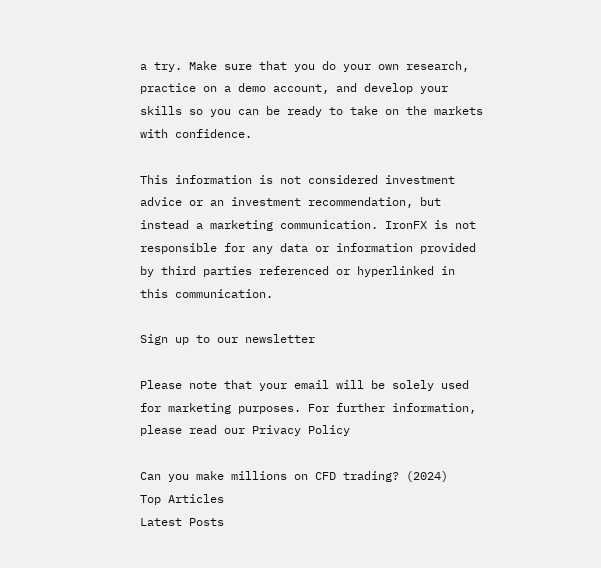a try. Make sure that you do your own research, practice on a demo account, and develop your skills so you can be ready to take on the markets with confidence.

This information is not considered investment advice or an investment recommendation, but instead a marketing communication. IronFX is not responsible for any data or information provided by third parties referenced or hyperlinked in this communication.

Sign up to our newsletter

Please note that your email will be solely used for marketing purposes. For further information, please read our Privacy Policy

Can you make millions on CFD trading? (2024)
Top Articles
Latest Posts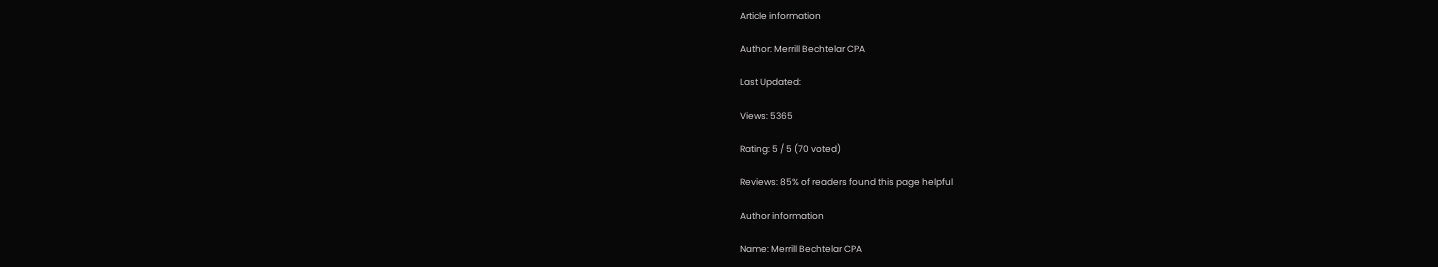Article information

Author: Merrill Bechtelar CPA

Last Updated:

Views: 5365

Rating: 5 / 5 (70 voted)

Reviews: 85% of readers found this page helpful

Author information

Name: Merrill Bechtelar CPA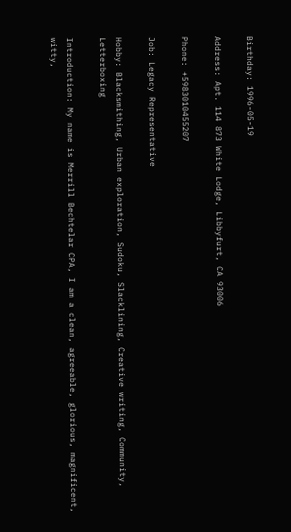Birthday: 1996-05-19

Address: Apt. 114 873 White Lodge, Libbyfurt, CA 93006

Phone: +5983010455207

Job: Legacy Representative

Hobby: Blacksmithing, Urban exploration, Sudoku, Slacklining, Creative writing, Community, Letterboxing

Introduction: My name is Merrill Bechtelar CPA, I am a clean, agreeable, glorious, magnificent, witty,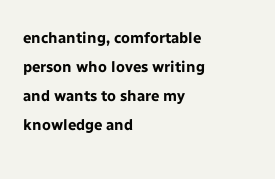enchanting, comfortable person who loves writing and wants to share my knowledge and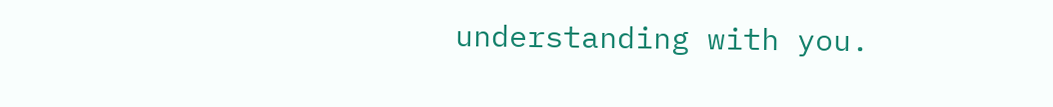understanding with you.